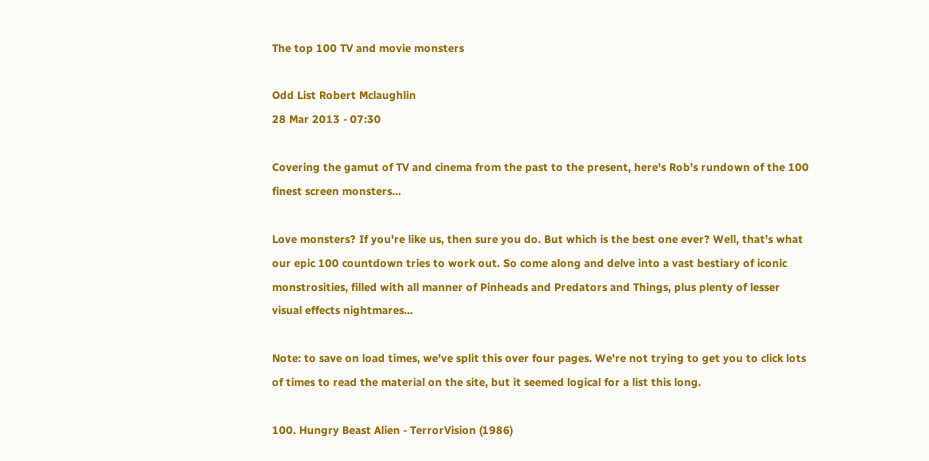The top 100 TV and movie monsters

Odd List Robert Mclaughlin
28 Mar 2013 - 07:30

Covering the gamut of TV and cinema from the past to the present, here's Rob's rundown of the 100 finest screen monsters...

Love monsters? If you're like us, then sure you do. But which is the best one ever? Well, that’s what our epic 100 countdown tries to work out. So come along and delve into a vast bestiary of iconic monstrosities, filled with all manner of Pinheads and Predators and Things, plus plenty of lesser visual effects nightmares...

Note: to save on load times, we've split this over four pages. We're not trying to get you to click lots of times to read the material on the site, but it seemed logical for a list this long.

100. Hungry Beast Alien - TerrorVision (1986)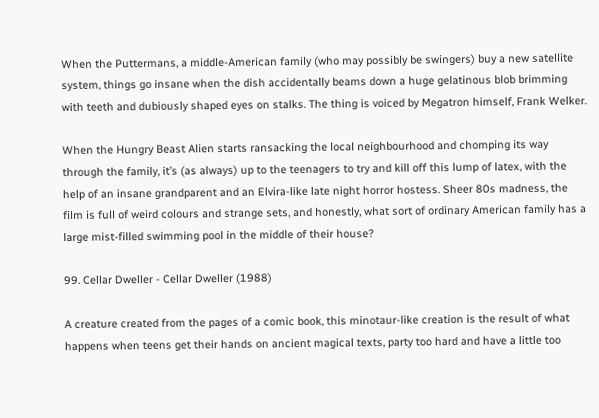When the Puttermans, a middle-American family (who may possibly be swingers) buy a new satellite system, things go insane when the dish accidentally beams down a huge gelatinous blob brimming with teeth and dubiously shaped eyes on stalks. The thing is voiced by Megatron himself, Frank Welker.

When the Hungry Beast Alien starts ransacking the local neighbourhood and chomping its way through the family, it’s (as always) up to the teenagers to try and kill off this lump of latex, with the help of an insane grandparent and an Elvira-like late night horror hostess. Sheer 80s madness, the film is full of weird colours and strange sets, and honestly, what sort of ordinary American family has a large mist-filled swimming pool in the middle of their house?

99. Cellar Dweller - Cellar Dweller (1988)

A creature created from the pages of a comic book, this minotaur-like creation is the result of what happens when teens get their hands on ancient magical texts, party too hard and have a little too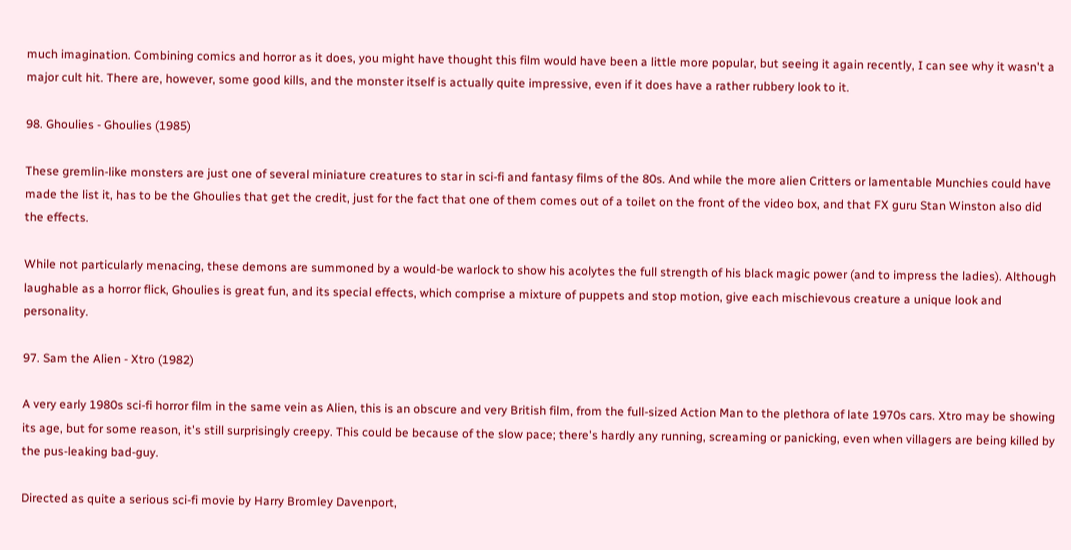much imagination. Combining comics and horror as it does, you might have thought this film would have been a little more popular, but seeing it again recently, I can see why it wasn't a major cult hit. There are, however, some good kills, and the monster itself is actually quite impressive, even if it does have a rather rubbery look to it.

98. Ghoulies - Ghoulies (1985)

These gremlin-like monsters are just one of several miniature creatures to star in sci-fi and fantasy films of the 80s. And while the more alien Critters or lamentable Munchies could have made the list it, has to be the Ghoulies that get the credit, just for the fact that one of them comes out of a toilet on the front of the video box, and that FX guru Stan Winston also did the effects.

While not particularly menacing, these demons are summoned by a would-be warlock to show his acolytes the full strength of his black magic power (and to impress the ladies). Although laughable as a horror flick, Ghoulies is great fun, and its special effects, which comprise a mixture of puppets and stop motion, give each mischievous creature a unique look and personality.

97. Sam the Alien - Xtro (1982)

A very early 1980s sci-fi horror film in the same vein as Alien, this is an obscure and very British film, from the full-sized Action Man to the plethora of late 1970s cars. Xtro may be showing its age, but for some reason, it's still surprisingly creepy. This could be because of the slow pace; there's hardly any running, screaming or panicking, even when villagers are being killed by the pus-leaking bad-guy.

Directed as quite a serious sci-fi movie by Harry Bromley Davenport,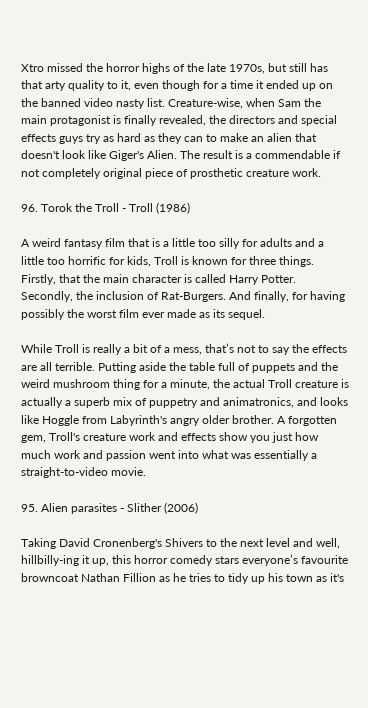Xtro missed the horror highs of the late 1970s, but still has that arty quality to it, even though for a time it ended up on the banned video nasty list. Creature-wise, when Sam the main protagonist is finally revealed, the directors and special effects guys try as hard as they can to make an alien that doesn't look like Giger's Alien. The result is a commendable if not completely original piece of prosthetic creature work.

96. Torok the Troll - Troll (1986)

A weird fantasy film that is a little too silly for adults and a little too horrific for kids, Troll is known for three things. Firstly, that the main character is called Harry Potter. Secondly, the inclusion of Rat-Burgers. And finally, for having possibly the worst film ever made as its sequel.

While Troll is really a bit of a mess, that’s not to say the effects are all terrible. Putting aside the table full of puppets and the weird mushroom thing for a minute, the actual Troll creature is actually a superb mix of puppetry and animatronics, and looks like Hoggle from Labyrinth's angry older brother. A forgotten gem, Troll's creature work and effects show you just how much work and passion went into what was essentially a straight-to-video movie.

95. Alien parasites - Slither (2006)

Taking David Cronenberg's Shivers to the next level and well, hillbilly-ing it up, this horror comedy stars everyone’s favourite browncoat Nathan Fillion as he tries to tidy up his town as it's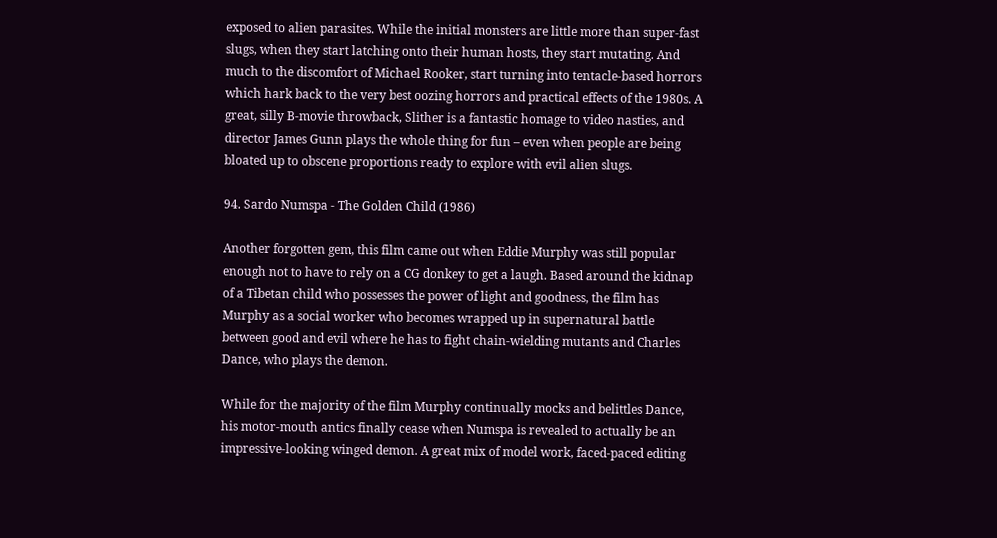exposed to alien parasites. While the initial monsters are little more than super-fast slugs, when they start latching onto their human hosts, they start mutating. And much to the discomfort of Michael Rooker, start turning into tentacle-based horrors which hark back to the very best oozing horrors and practical effects of the 1980s. A great, silly B-movie throwback, Slither is a fantastic homage to video nasties, and director James Gunn plays the whole thing for fun – even when people are being bloated up to obscene proportions ready to explore with evil alien slugs.

94. Sardo Numspa - The Golden Child (1986)

Another forgotten gem, this film came out when Eddie Murphy was still popular enough not to have to rely on a CG donkey to get a laugh. Based around the kidnap of a Tibetan child who possesses the power of light and goodness, the film has Murphy as a social worker who becomes wrapped up in supernatural battle between good and evil where he has to fight chain-wielding mutants and Charles Dance, who plays the demon.

While for the majority of the film Murphy continually mocks and belittles Dance, his motor-mouth antics finally cease when Numspa is revealed to actually be an impressive-looking winged demon. A great mix of model work, faced-paced editing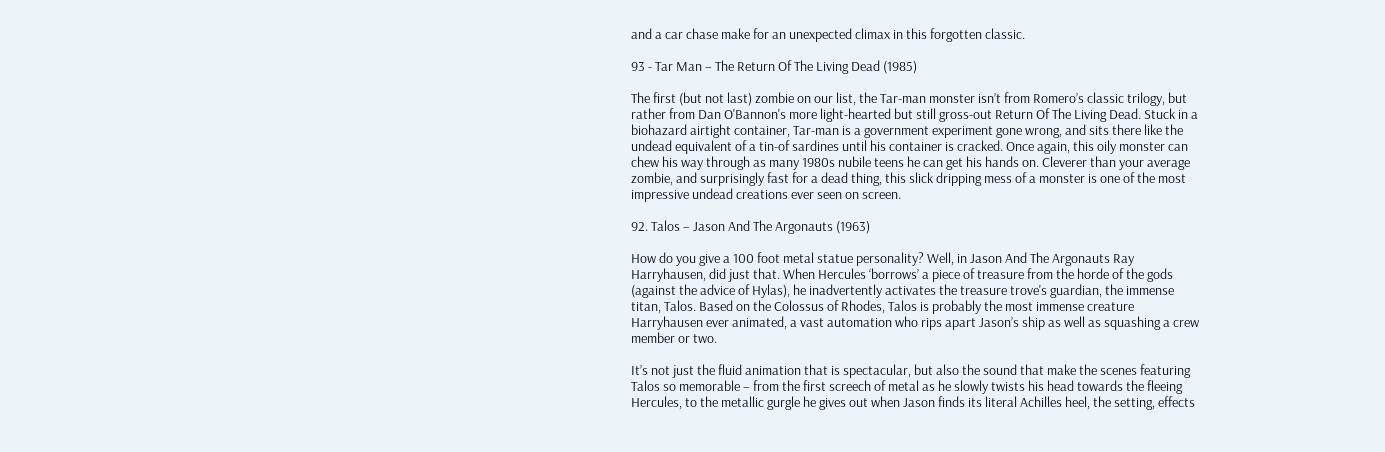and a car chase make for an unexpected climax in this forgotten classic.

93 - Tar Man – The Return Of The Living Dead (1985)

The first (but not last) zombie on our list, the Tar-man monster isn’t from Romero’s classic trilogy, but rather from Dan O'Bannon's more light-hearted but still gross-out Return Of The Living Dead. Stuck in a biohazard airtight container, Tar-man is a government experiment gone wrong, and sits there like the undead equivalent of a tin-of sardines until his container is cracked. Once again, this oily monster can chew his way through as many 1980s nubile teens he can get his hands on. Cleverer than your average zombie, and surprisingly fast for a dead thing, this slick dripping mess of a monster is one of the most impressive undead creations ever seen on screen.

92. Talos – Jason And The Argonauts (1963)

How do you give a 100 foot metal statue personality? Well, in Jason And The Argonauts Ray Harryhausen, did just that. When Hercules ‘borrows’ a piece of treasure from the horde of the gods (against the advice of Hylas), he inadvertently activates the treasure trove's guardian, the immense titan, Talos. Based on the Colossus of Rhodes, Talos is probably the most immense creature Harryhausen ever animated, a vast automation who rips apart Jason’s ship as well as squashing a crew member or two.

It’s not just the fluid animation that is spectacular, but also the sound that make the scenes featuring Talos so memorable – from the first screech of metal as he slowly twists his head towards the fleeing Hercules, to the metallic gurgle he gives out when Jason finds its literal Achilles heel, the setting, effects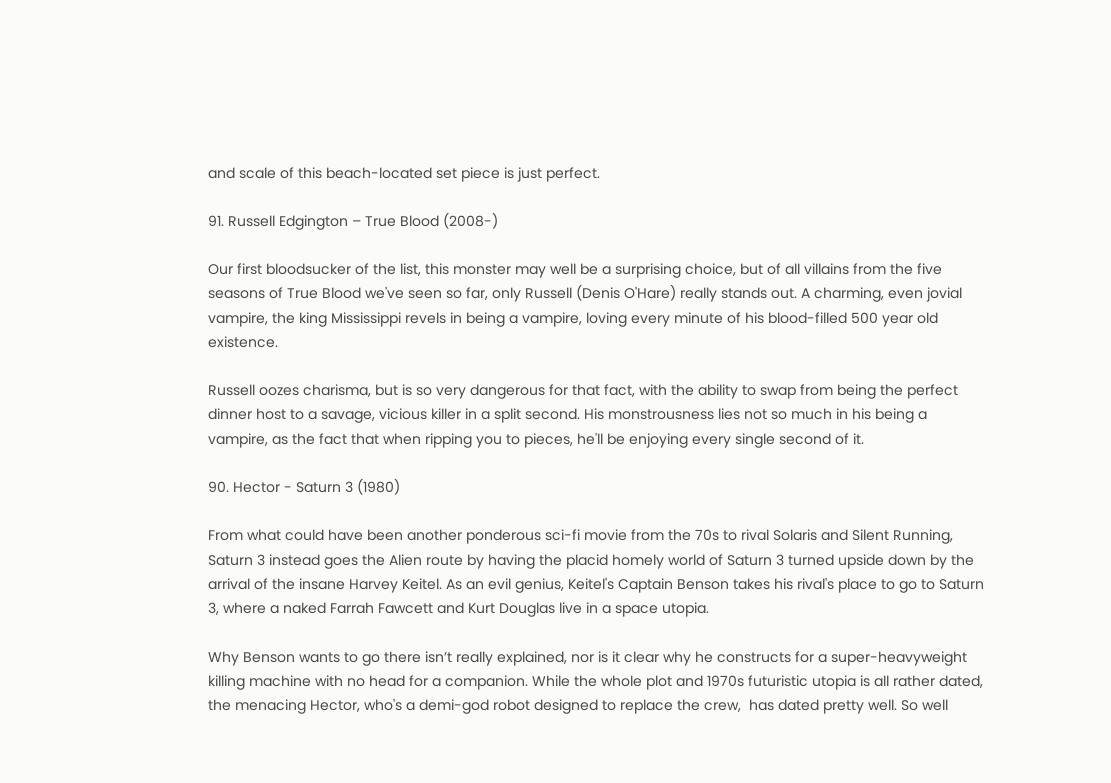and scale of this beach-located set piece is just perfect.

91. Russell Edgington – True Blood (2008-)

Our first bloodsucker of the list, this monster may well be a surprising choice, but of all villains from the five seasons of True Blood we've seen so far, only Russell (Denis O'Hare) really stands out. A charming, even jovial vampire, the king Mississippi revels in being a vampire, loving every minute of his blood-filled 500 year old existence.

Russell oozes charisma, but is so very dangerous for that fact, with the ability to swap from being the perfect dinner host to a savage, vicious killer in a split second. His monstrousness lies not so much in his being a vampire, as the fact that when ripping you to pieces, he'll be enjoying every single second of it.

90. Hector - Saturn 3 (1980)

From what could have been another ponderous sci-fi movie from the 70s to rival Solaris and Silent Running, Saturn 3 instead goes the Alien route by having the placid homely world of Saturn 3 turned upside down by the arrival of the insane Harvey Keitel. As an evil genius, Keitel's Captain Benson takes his rival's place to go to Saturn 3, where a naked Farrah Fawcett and Kurt Douglas live in a space utopia.

Why Benson wants to go there isn’t really explained, nor is it clear why he constructs for a super-heavyweight killing machine with no head for a companion. While the whole plot and 1970s futuristic utopia is all rather dated, the menacing Hector, who's a demi-god robot designed to replace the crew,  has dated pretty well. So well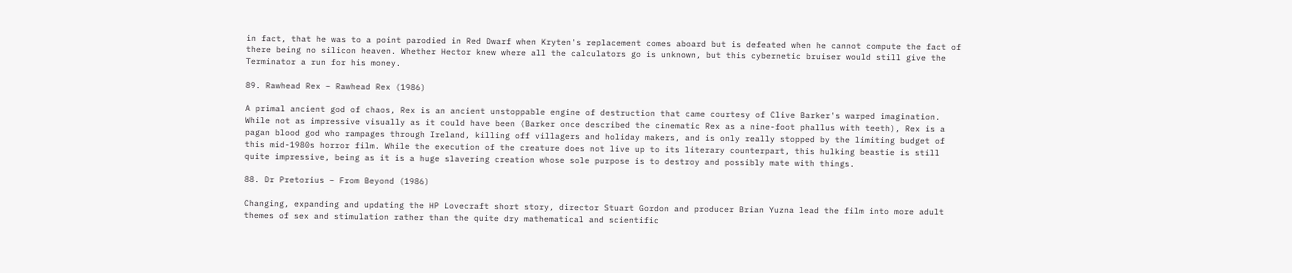in fact, that he was to a point parodied in Red Dwarf when Kryten's replacement comes aboard but is defeated when he cannot compute the fact of there being no silicon heaven. Whether Hector knew where all the calculators go is unknown, but this cybernetic bruiser would still give the Terminator a run for his money.

89. Rawhead Rex – Rawhead Rex (1986)

A primal ancient god of chaos, Rex is an ancient unstoppable engine of destruction that came courtesy of Clive Barker's warped imagination. While not as impressive visually as it could have been (Barker once described the cinematic Rex as a nine-foot phallus with teeth), Rex is a pagan blood god who rampages through Ireland, killing off villagers and holiday makers, and is only really stopped by the limiting budget of this mid-1980s horror film. While the execution of the creature does not live up to its literary counterpart, this hulking beastie is still quite impressive, being as it is a huge slavering creation whose sole purpose is to destroy and possibly mate with things.

88. Dr Pretorius – From Beyond (1986)

Changing, expanding and updating the HP Lovecraft short story, director Stuart Gordon and producer Brian Yuzna lead the film into more adult themes of sex and stimulation rather than the quite dry mathematical and scientific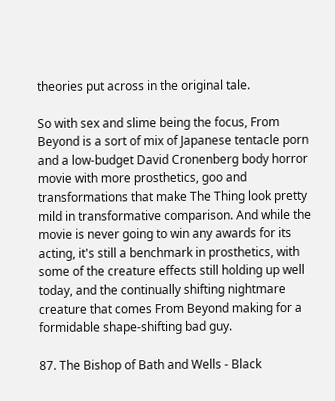theories put across in the original tale.

So with sex and slime being the focus, From Beyond is a sort of mix of Japanese tentacle porn and a low-budget David Cronenberg body horror movie with more prosthetics, goo and transformations that make The Thing look pretty mild in transformative comparison. And while the movie is never going to win any awards for its acting, it's still a benchmark in prosthetics, with some of the creature effects still holding up well today, and the continually shifting nightmare creature that comes From Beyond making for a formidable shape-shifting bad guy.

87. The Bishop of Bath and Wells - Black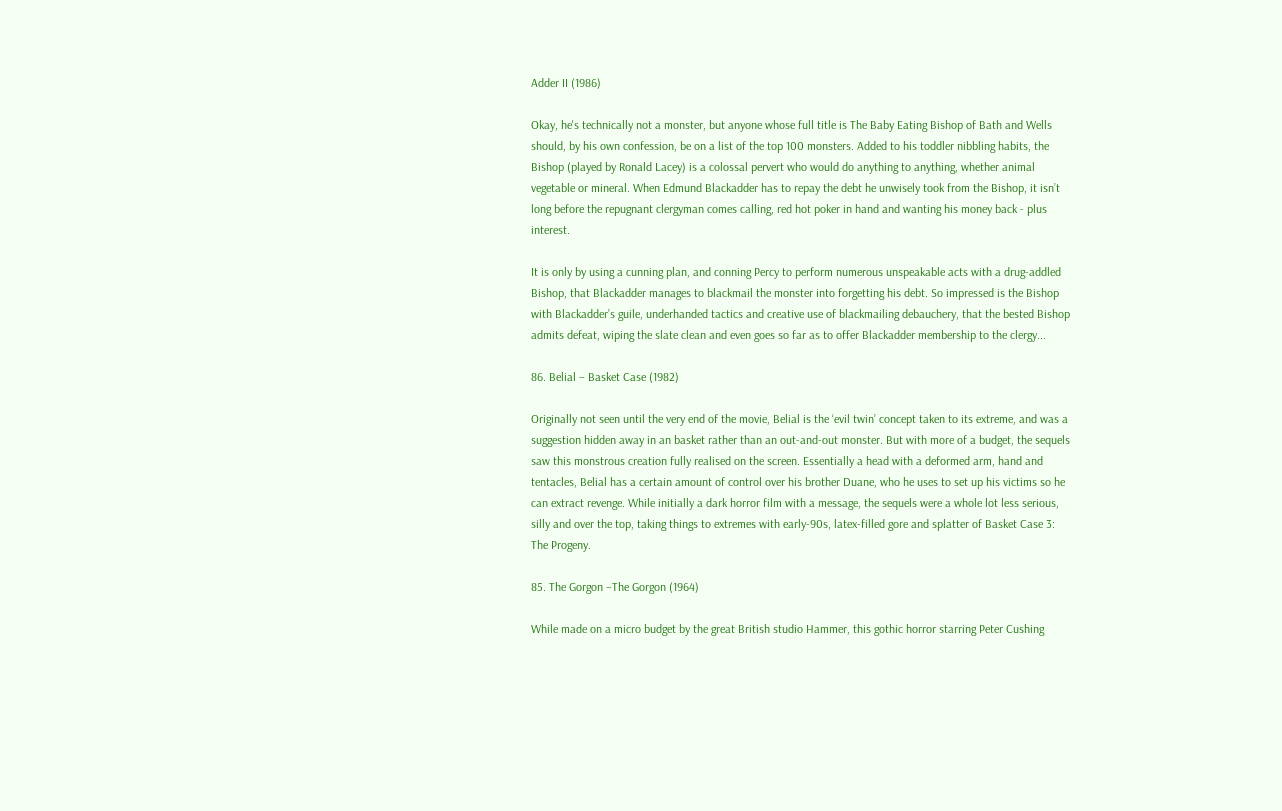Adder II (1986)

Okay, he's technically not a monster, but anyone whose full title is The Baby Eating Bishop of Bath and Wells should, by his own confession, be on a list of the top 100 monsters. Added to his toddler nibbling habits, the Bishop (played by Ronald Lacey) is a colossal pervert who would do anything to anything, whether animal vegetable or mineral. When Edmund Blackadder has to repay the debt he unwisely took from the Bishop, it isn’t long before the repugnant clergyman comes calling, red hot poker in hand and wanting his money back - plus interest.

It is only by using a cunning plan, and conning Percy to perform numerous unspeakable acts with a drug-addled Bishop, that Blackadder manages to blackmail the monster into forgetting his debt. So impressed is the Bishop with Blackadder’s guile, underhanded tactics and creative use of blackmailing debauchery, that the bested Bishop admits defeat, wiping the slate clean and even goes so far as to offer Blackadder membership to the clergy...

86. Belial – Basket Case (1982)

Originally not seen until the very end of the movie, Belial is the ‘evil twin’ concept taken to its extreme, and was a suggestion hidden away in an basket rather than an out-and-out monster. But with more of a budget, the sequels saw this monstrous creation fully realised on the screen. Essentially a head with a deformed arm, hand and tentacles, Belial has a certain amount of control over his brother Duane, who he uses to set up his victims so he can extract revenge. While initially a dark horror film with a message, the sequels were a whole lot less serious, silly and over the top, taking things to extremes with early-90s, latex-filled gore and splatter of Basket Case 3: The Progeny.

85. The Gorgon –The Gorgon (1964)

While made on a micro budget by the great British studio Hammer, this gothic horror starring Peter Cushing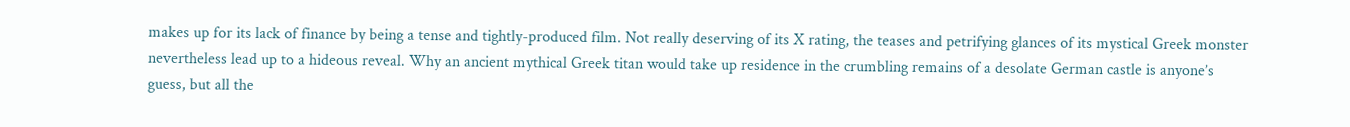makes up for its lack of finance by being a tense and tightly-produced film. Not really deserving of its X rating, the teases and petrifying glances of its mystical Greek monster nevertheless lead up to a hideous reveal. Why an ancient mythical Greek titan would take up residence in the crumbling remains of a desolate German castle is anyone’s guess, but all the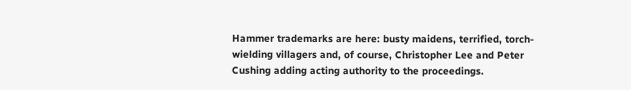Hammer trademarks are here: busty maidens, terrified, torch-wielding villagers and, of course, Christopher Lee and Peter Cushing adding acting authority to the proceedings.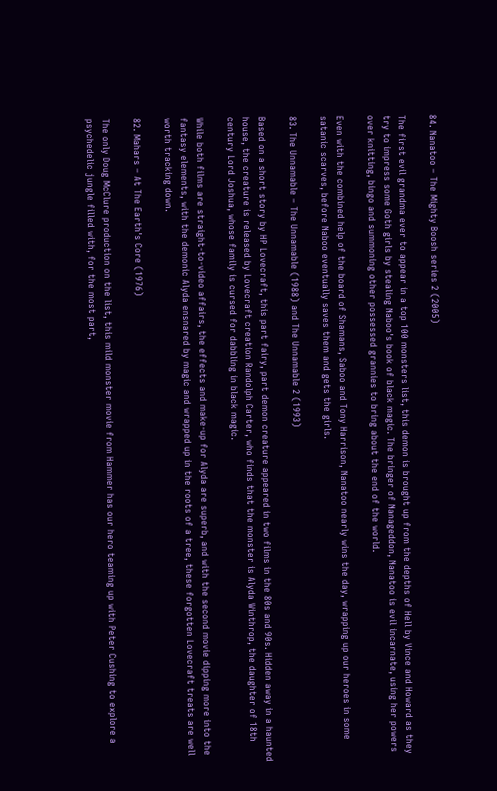84. Nanatoo – The Mighty Boosh series 2 (2005)

The first evil grandma ever to appear in a top 100 monsters list, this demon is brought up from the depths of Hell by Vince and Howard as they try to impress some Goth girls by stealing Naboo's book of black magic. The bringer of Nanageddon, Nanatoo is evil incarnate, using her powers over knitting, bingo and summoning other possessed grannies to bring about the end of the world.

Even with the combined help of the board of Shamans, Saboo and Tony Harrison, Nanatoo nearly wins the day, wrapping up our heroes in some satanic scarves, before Naboo eventually saves them and gets the girls.

83. The Unnamable – The Unnamable (1988) and The Unnamable 2 (1993)

Based on a short story by HP Lovecraft, this part fairy, part demon creature appeared in two films in the 80s and 90s. Hidden away in a haunted house, the creature is released by Lovecraft creation Randolph Carter, who finds that the monster is Alyda Winthrop, the daughter of 18th century Lord Joshua, whose family is cursed for dabbling in black magic.

While both films are straight-to-video affairs, the effects and make-up for Alyda are superb, and with the second movie dipping more into the fantasy elements, with the demonic Alyda ensnared by magic and wrapped up in the roots of a tree, these forgotten Lovecraft treats are well worth tracking down.

82. Mahars – At The Earth's Core (1976)

The only Doug McClure production on the list, this mild monster movie from Hammer has our hero teaming up with Peter Cushing to explore a psychedelic jungle filled with, for the most part,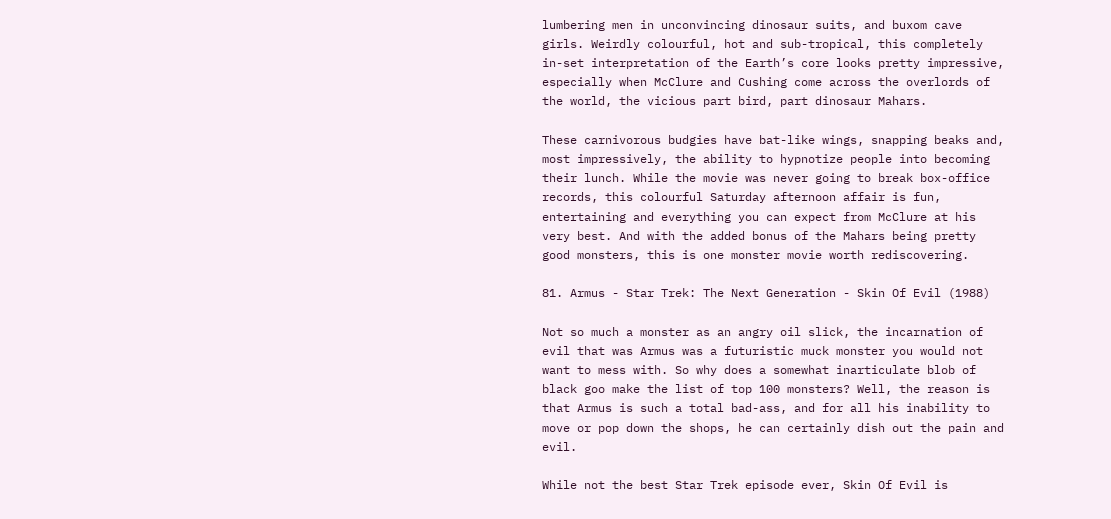lumbering men in unconvincing dinosaur suits, and buxom cave girls. Weirdly colourful, hot and sub-tropical, this completely in-set interpretation of the Earth’s core looks pretty impressive, especially when McClure and Cushing come across the overlords of the world, the vicious part bird, part dinosaur Mahars.

These carnivorous budgies have bat-like wings, snapping beaks and, most impressively, the ability to hypnotize people into becoming their lunch. While the movie was never going to break box-office records, this colourful Saturday afternoon affair is fun, entertaining and everything you can expect from McClure at his very best. And with the added bonus of the Mahars being pretty good monsters, this is one monster movie worth rediscovering.

81. Armus - Star Trek: The Next Generation - Skin Of Evil (1988)

Not so much a monster as an angry oil slick, the incarnation of evil that was Armus was a futuristic muck monster you would not want to mess with. So why does a somewhat inarticulate blob of black goo make the list of top 100 monsters? Well, the reason is that Armus is such a total bad-ass, and for all his inability to move or pop down the shops, he can certainly dish out the pain and evil.

While not the best Star Trek episode ever, Skin Of Evil is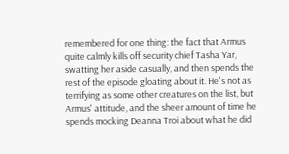remembered for one thing: the fact that Armus quite calmly kills off security chief Tasha Yar, swatting her aside casually, and then spends the rest of the episode gloating about it. He's not as terrifying as some other creatures on the list, but Armus' attitude, and the sheer amount of time he spends mocking Deanna Troi about what he did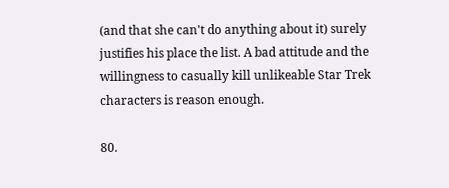(and that she can't do anything about it) surely justifies his place the list. A bad attitude and the willingness to casually kill unlikeable Star Trek characters is reason enough.

80.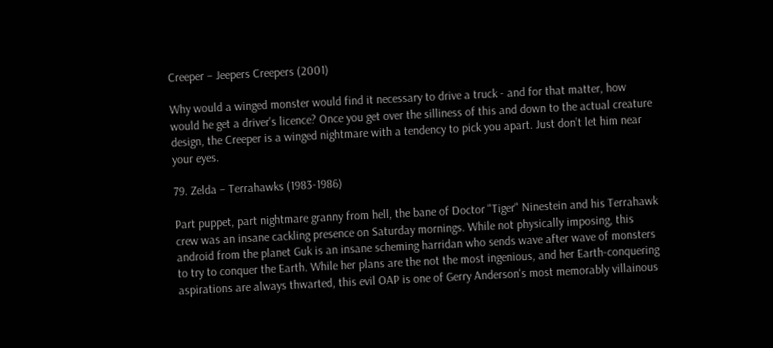Creeper – Jeepers Creepers (2001)

Why would a winged monster would find it necessary to drive a truck - and for that matter, how would he get a driver's licence? Once you get over the silliness of this and down to the actual creature design, the Creeper is a winged nightmare with a tendency to pick you apart. Just don’t let him near your eyes.

79. Zelda – Terrahawks (1983-1986)

Part puppet, part nightmare granny from hell, the bane of Doctor "Tiger" Ninestein and his Terrahawk crew was an insane cackling presence on Saturday mornings. While not physically imposing, this android from the planet Guk is an insane scheming harridan who sends wave after wave of monsters to try to conquer the Earth. While her plans are the not the most ingenious, and her Earth-conquering aspirations are always thwarted, this evil OAP is one of Gerry Anderson's most memorably villainous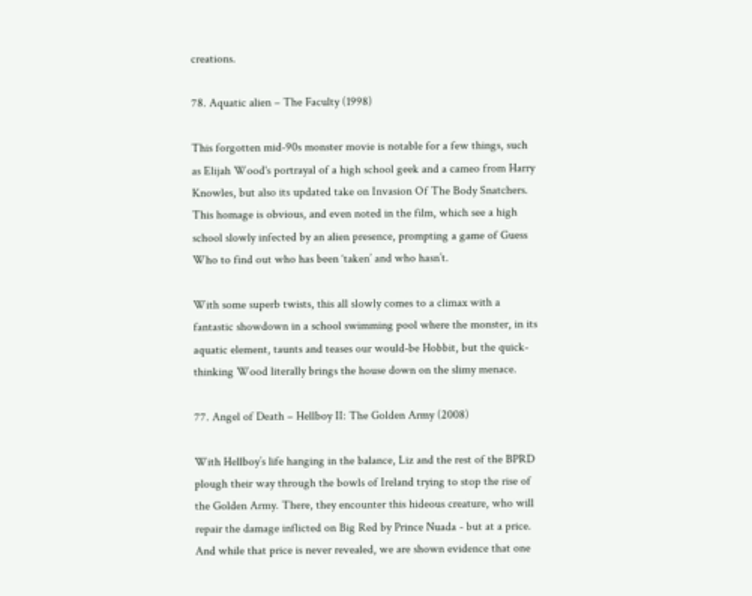creations.

78. Aquatic alien – The Faculty (1998)

This forgotten mid-90s monster movie is notable for a few things, such as Elijah Wood's portrayal of a high school geek and a cameo from Harry Knowles, but also its updated take on Invasion Of The Body Snatchers. This homage is obvious, and even noted in the film, which see a high school slowly infected by an alien presence, prompting a game of Guess Who to find out who has been ‘taken’ and who hasn’t.

With some superb twists, this all slowly comes to a climax with a fantastic showdown in a school swimming pool where the monster, in its aquatic element, taunts and teases our would-be Hobbit, but the quick-thinking Wood literally brings the house down on the slimy menace.

77. Angel of Death – Hellboy II: The Golden Army (2008)

With Hellboy’s life hanging in the balance, Liz and the rest of the BPRD plough their way through the bowls of Ireland trying to stop the rise of the Golden Army. There, they encounter this hideous creature, who will repair the damage inflicted on Big Red by Prince Nuada - but at a price. And while that price is never revealed, we are shown evidence that one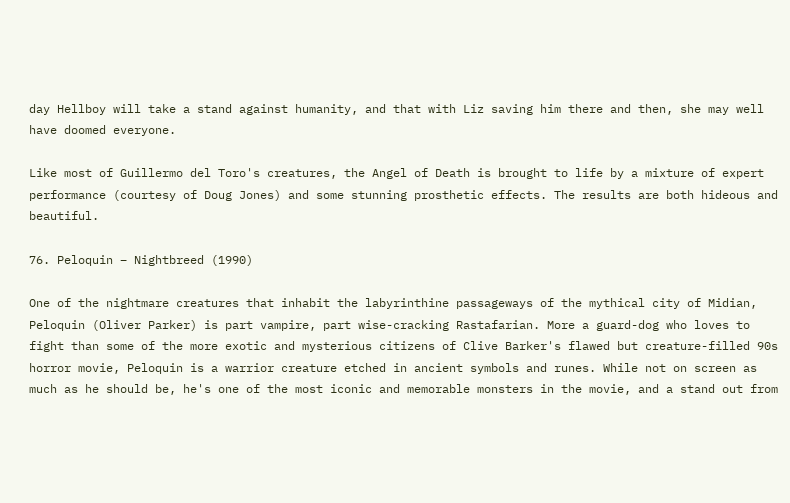day Hellboy will take a stand against humanity, and that with Liz saving him there and then, she may well have doomed everyone.

Like most of Guillermo del Toro's creatures, the Angel of Death is brought to life by a mixture of expert performance (courtesy of Doug Jones) and some stunning prosthetic effects. The results are both hideous and beautiful.

76. Peloquin – Nightbreed (1990)

One of the nightmare creatures that inhabit the labyrinthine passageways of the mythical city of Midian, Peloquin (Oliver Parker) is part vampire, part wise-cracking Rastafarian. More a guard-dog who loves to fight than some of the more exotic and mysterious citizens of Clive Barker's flawed but creature-filled 90s horror movie, Peloquin is a warrior creature etched in ancient symbols and runes. While not on screen as much as he should be, he's one of the most iconic and memorable monsters in the movie, and a stand out from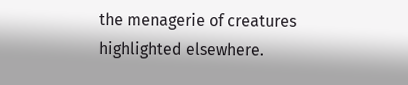the menagerie of creatures highlighted elsewhere.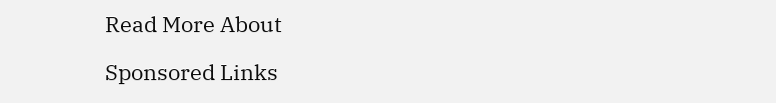Read More About

Sponsored Links